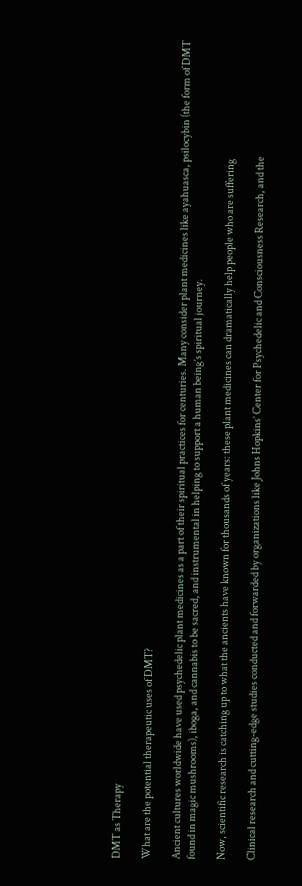DMT as Therapy

What are the potential therapeutic uses of DMT?

Ancient cultures worldwide have used psychedelic plant medicines as a part of their spiritual practices for centuries. Many consider plant medicines like ayahuasca, psilocybin (the form of DMT found in magic mushrooms), iboga, and cannabis to be sacred, and instrumental in helping to support a human being’s spiritual journey.

Now, scientific research is catching up to what the ancients have known for thousands of years: these plant medicines can dramatically help people who are suffering

Clinical research and cutting-edge studies conducted and forwarded by organizations like Johns Hopkins’ Center for Psychedelic and Consciousness Research, and the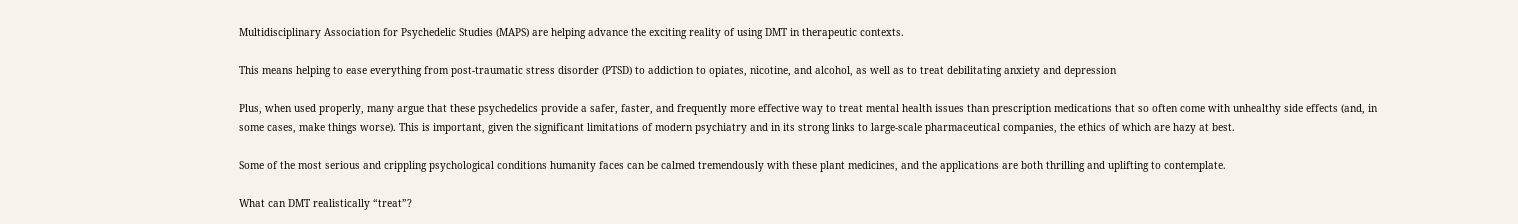Multidisciplinary Association for Psychedelic Studies (MAPS) are helping advance the exciting reality of using DMT in therapeutic contexts.

This means helping to ease everything from post-traumatic stress disorder (PTSD) to addiction to opiates, nicotine, and alcohol, as well as to treat debilitating anxiety and depression

Plus, when used properly, many argue that these psychedelics provide a safer, faster, and frequently more effective way to treat mental health issues than prescription medications that so often come with unhealthy side effects (and, in some cases, make things worse). This is important, given the significant limitations of modern psychiatry and in its strong links to large-scale pharmaceutical companies, the ethics of which are hazy at best.

Some of the most serious and crippling psychological conditions humanity faces can be calmed tremendously with these plant medicines, and the applications are both thrilling and uplifting to contemplate.

What can DMT realistically “treat”?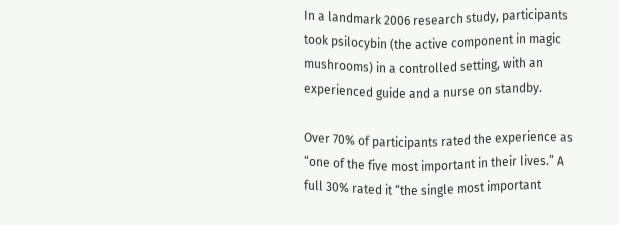In a landmark 2006 research study, participants took psilocybin (the active component in magic mushrooms) in a controlled setting, with an experienced guide and a nurse on standby.

Over 70% of participants rated the experience as “one of the five most important in their lives.” A full 30% rated it “the single most important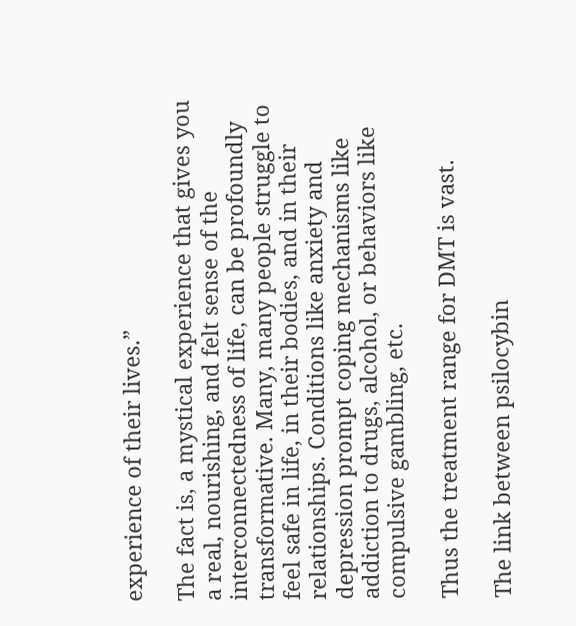experience of their lives.”

The fact is, a mystical experience that gives you a real, nourishing, and felt sense of the interconnectedness of life, can be profoundly transformative. Many, many people struggle to feel safe in life, in their bodies, and in their relationships. Conditions like anxiety and depression prompt coping mechanisms like addiction to drugs, alcohol, or behaviors like compulsive gambling, etc.

Thus the treatment range for DMT is vast.

The link between psilocybin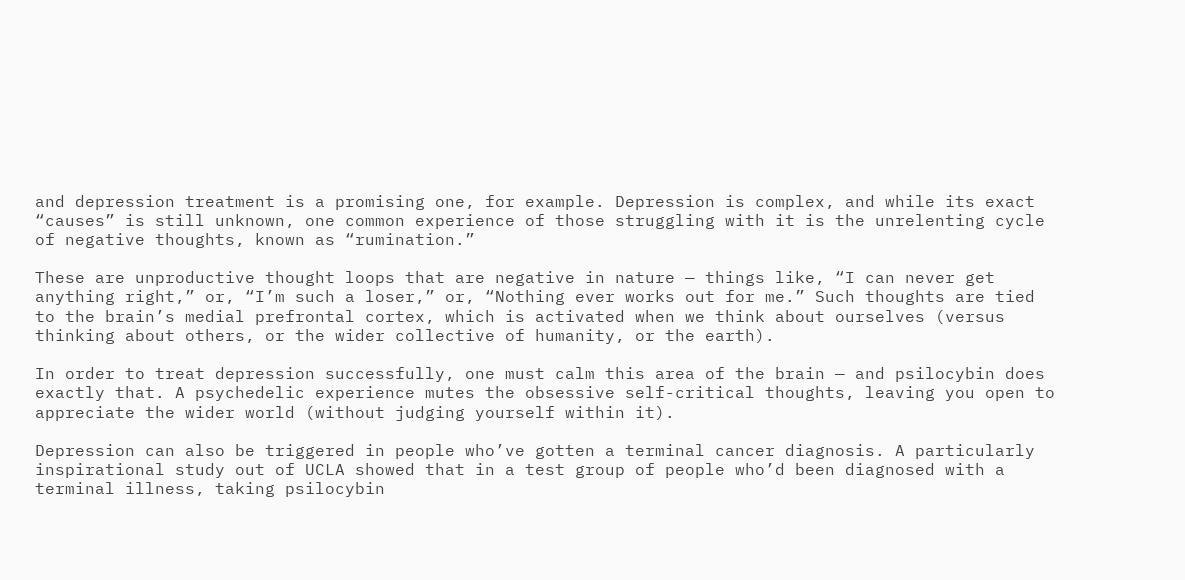and depression treatment is a promising one, for example. Depression is complex, and while its exact “causes” is still unknown, one common experience of those struggling with it is the unrelenting cycle of negative thoughts, known as “rumination.”

These are unproductive thought loops that are negative in nature — things like, “I can never get anything right,” or, “I’m such a loser,” or, “Nothing ever works out for me.” Such thoughts are tied to the brain’s medial prefrontal cortex, which is activated when we think about ourselves (versus thinking about others, or the wider collective of humanity, or the earth).

In order to treat depression successfully, one must calm this area of the brain — and psilocybin does exactly that. A psychedelic experience mutes the obsessive self-critical thoughts, leaving you open to appreciate the wider world (without judging yourself within it).

Depression can also be triggered in people who’ve gotten a terminal cancer diagnosis. A particularly inspirational study out of UCLA showed that in a test group of people who’d been diagnosed with a terminal illness, taking psilocybin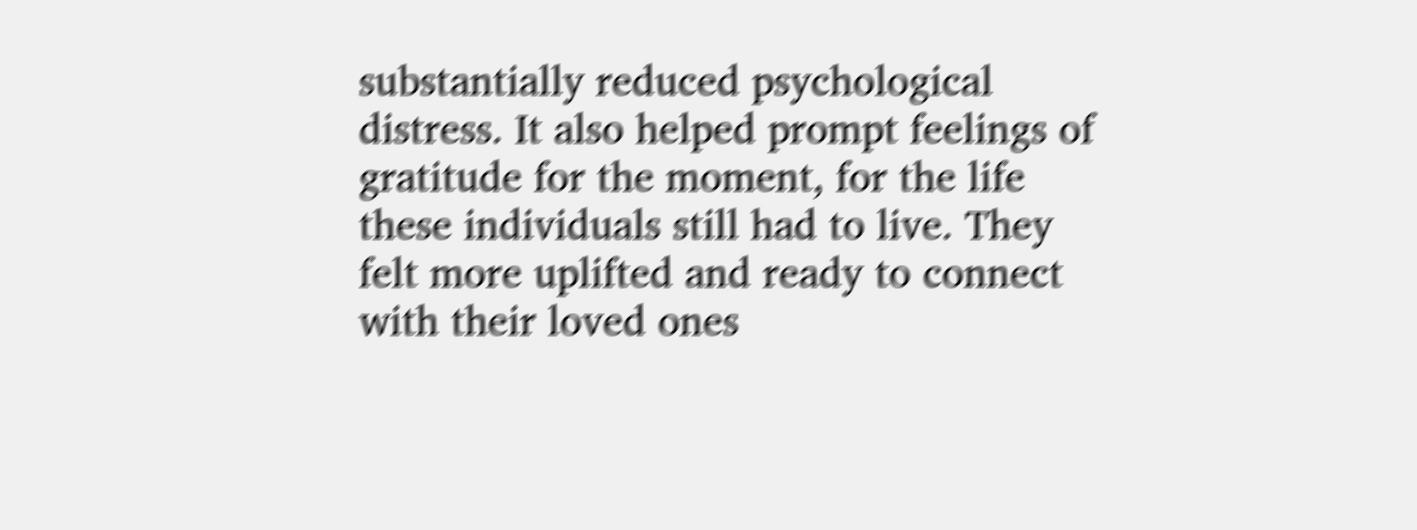substantially reduced psychological distress. It also helped prompt feelings of gratitude for the moment, for the life these individuals still had to live. They felt more uplifted and ready to connect with their loved ones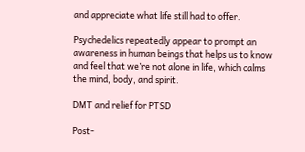and appreciate what life still had to offer.

Psychedelics repeatedly appear to prompt an awareness in human beings that helps us to know and feel that we’re not alone in life, which calms the mind, body, and spirit.

DMT and relief for PTSD

Post-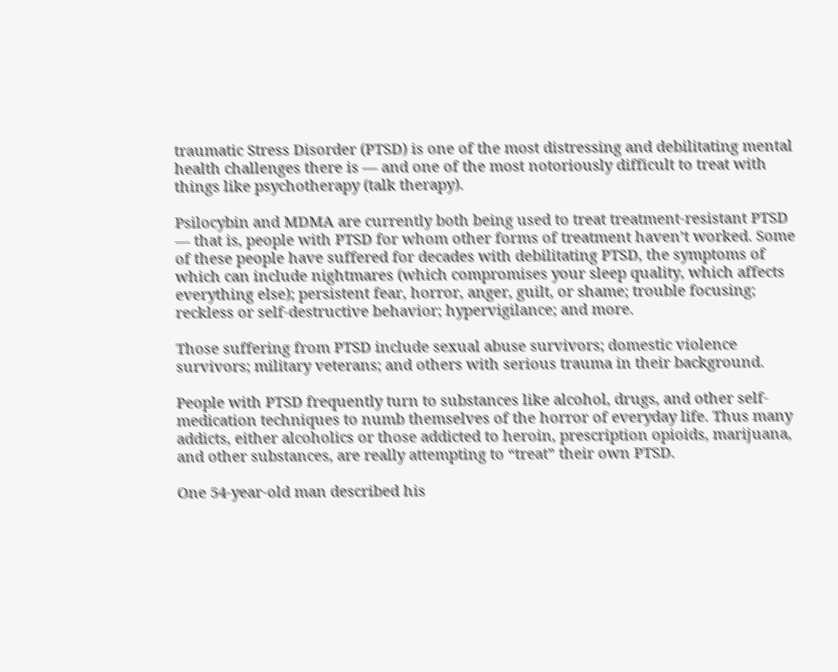traumatic Stress Disorder (PTSD) is one of the most distressing and debilitating mental health challenges there is — and one of the most notoriously difficult to treat with things like psychotherapy (talk therapy).

Psilocybin and MDMA are currently both being used to treat treatment-resistant PTSD — that is, people with PTSD for whom other forms of treatment haven’t worked. Some of these people have suffered for decades with debilitating PTSD, the symptoms of which can include nightmares (which compromises your sleep quality, which affects everything else); persistent fear, horror, anger, guilt, or shame; trouble focusing; reckless or self-destructive behavior; hypervigilance; and more.

Those suffering from PTSD include sexual abuse survivors; domestic violence survivors; military veterans; and others with serious trauma in their background.

People with PTSD frequently turn to substances like alcohol, drugs, and other self-medication techniques to numb themselves of the horror of everyday life. Thus many addicts, either alcoholics or those addicted to heroin, prescription opioids, marijuana, and other substances, are really attempting to “treat” their own PTSD.

One 54-year-old man described his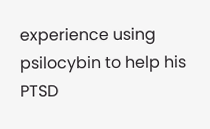experience using psilocybin to help his PTSD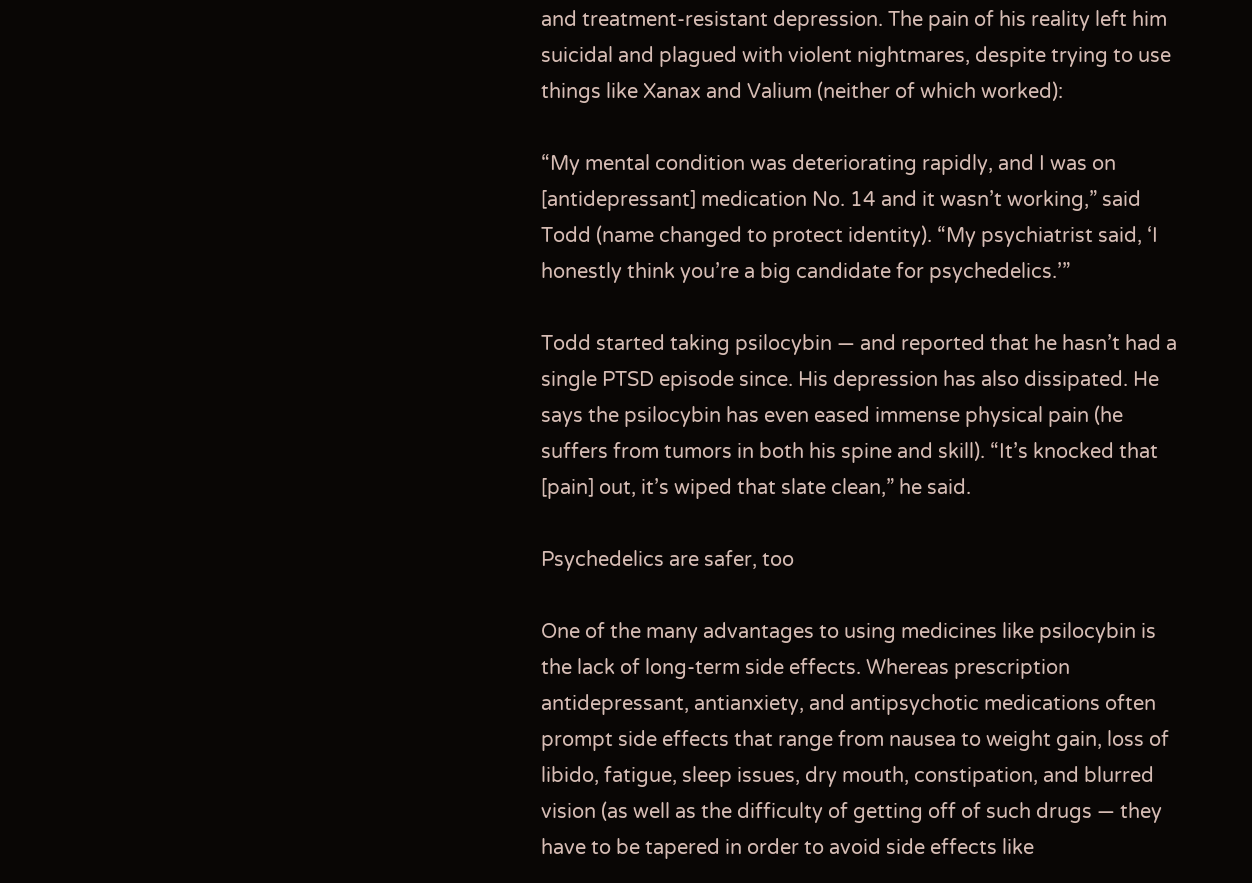and treatment-resistant depression. The pain of his reality left him suicidal and plagued with violent nightmares, despite trying to use things like Xanax and Valium (neither of which worked):

“My mental condition was deteriorating rapidly, and I was on [antidepressant] medication No. 14 and it wasn’t working,” said Todd (name changed to protect identity). “My psychiatrist said, ‘I honestly think you’re a big candidate for psychedelics.’”

Todd started taking psilocybin — and reported that he hasn’t had a single PTSD episode since. His depression has also dissipated. He says the psilocybin has even eased immense physical pain (he suffers from tumors in both his spine and skill). “It’s knocked that [pain] out, it’s wiped that slate clean,” he said.

Psychedelics are safer, too

One of the many advantages to using medicines like psilocybin is the lack of long-term side effects. Whereas prescription antidepressant, antianxiety, and antipsychotic medications often prompt side effects that range from nausea to weight gain, loss of libido, fatigue, sleep issues, dry mouth, constipation, and blurred vision (as well as the difficulty of getting off of such drugs — they have to be tapered in order to avoid side effects like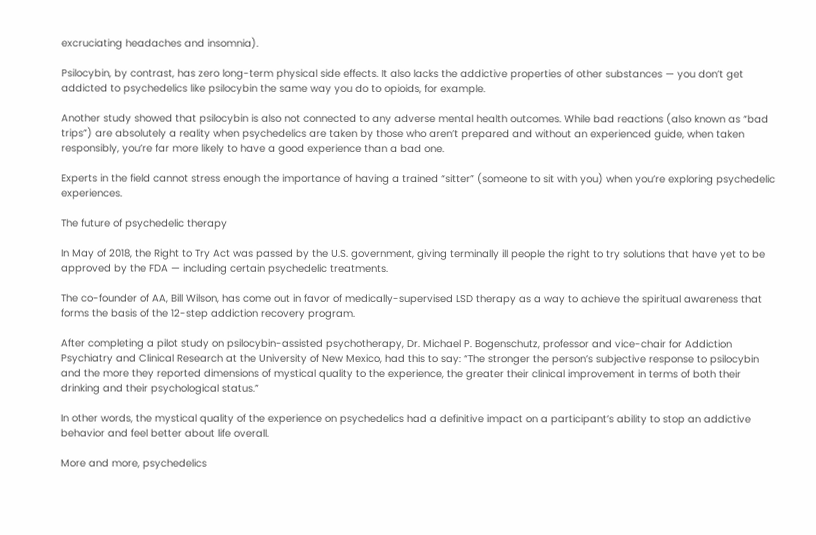excruciating headaches and insomnia).

Psilocybin, by contrast, has zero long-term physical side effects. It also lacks the addictive properties of other substances — you don’t get addicted to psychedelics like psilocybin the same way you do to opioids, for example.

Another study showed that psilocybin is also not connected to any adverse mental health outcomes. While bad reactions (also known as “bad trips”) are absolutely a reality when psychedelics are taken by those who aren’t prepared and without an experienced guide, when taken responsibly, you’re far more likely to have a good experience than a bad one.

Experts in the field cannot stress enough the importance of having a trained “sitter” (someone to sit with you) when you’re exploring psychedelic experiences.

The future of psychedelic therapy

In May of 2018, the Right to Try Act was passed by the U.S. government, giving terminally ill people the right to try solutions that have yet to be approved by the FDA — including certain psychedelic treatments.

The co-founder of AA, Bill Wilson, has come out in favor of medically-supervised LSD therapy as a way to achieve the spiritual awareness that forms the basis of the 12-step addiction recovery program.

After completing a pilot study on psilocybin-assisted psychotherapy, Dr. Michael P. Bogenschutz, professor and vice-chair for Addiction Psychiatry and Clinical Research at the University of New Mexico, had this to say: “The stronger the person’s subjective response to psilocybin and the more they reported dimensions of mystical quality to the experience, the greater their clinical improvement in terms of both their drinking and their psychological status.”

In other words, the mystical quality of the experience on psychedelics had a definitive impact on a participant’s ability to stop an addictive behavior and feel better about life overall.

More and more, psychedelics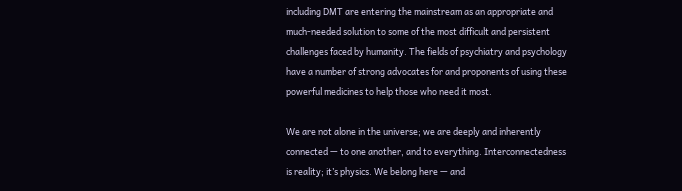including DMT are entering the mainstream as an appropriate and much-needed solution to some of the most difficult and persistent challenges faced by humanity. The fields of psychiatry and psychology have a number of strong advocates for and proponents of using these powerful medicines to help those who need it most.

We are not alone in the universe; we are deeply and inherently connected — to one another, and to everything. Interconnectedness is reality; it’s physics. We belong here — and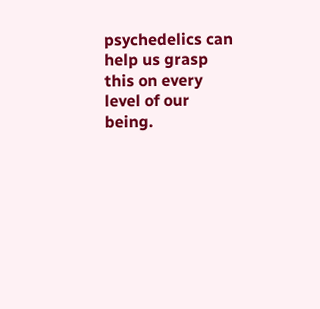psychedelics can help us grasp this on every level of our being.